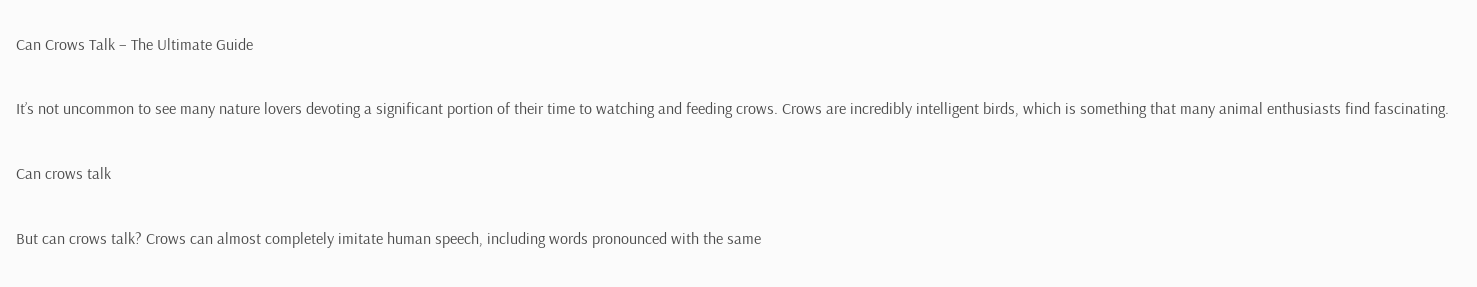Can Crows Talk – The Ultimate Guide

It’s not uncommon to see many nature lovers devoting a significant portion of their time to watching and feeding crows. Crows are incredibly intelligent birds, which is something that many animal enthusiasts find fascinating.

Can crows talk

But can crows talk? Crows can almost completely imitate human speech, including words pronounced with the same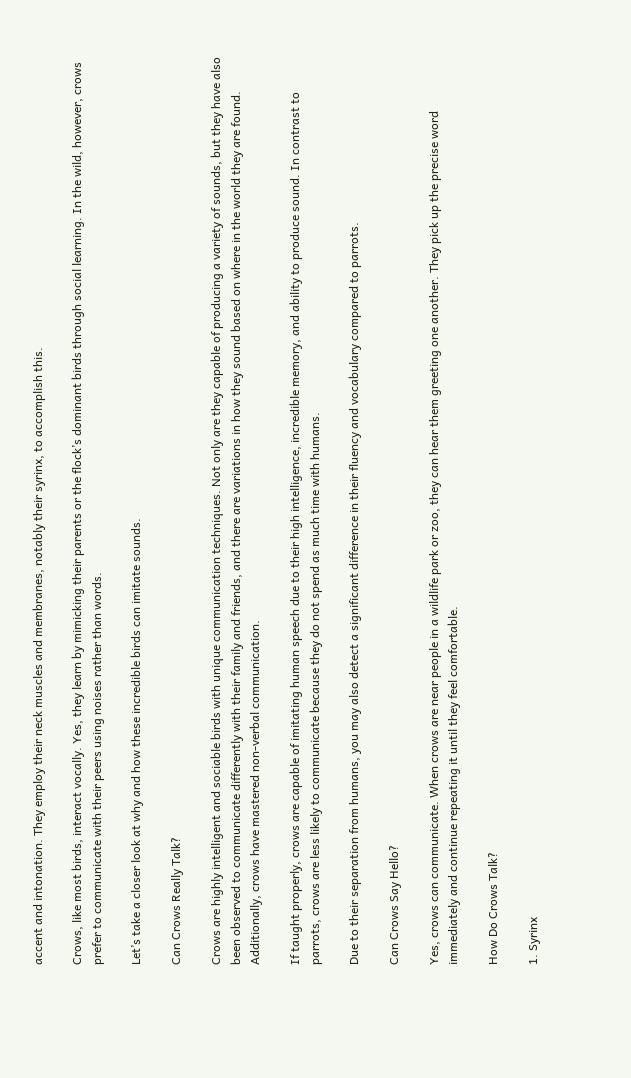accent and intonation. They employ their neck muscles and membranes, notably their syrinx, to accomplish this.

Crows, like most birds, interact vocally. Yes, they learn by mimicking their parents or the flock’s dominant birds through social learning. In the wild, however, crows prefer to communicate with their peers using noises rather than words.

Let’s take a closer look at why and how these incredible birds can imitate sounds.

Can Crows Really Talk?

Crows are highly intelligent and sociable birds with unique communication techniques. Not only are they capable of producing a variety of sounds, but they have also been observed to communicate differently with their family and friends, and there are variations in how they sound based on where in the world they are found. Additionally, crows have mastered non-verbal communication.

If taught properly, crows are capable of imitating human speech due to their high intelligence, incredible memory, and ability to produce sound. In contrast to parrots, crows are less likely to communicate because they do not spend as much time with humans.

Due to their separation from humans, you may also detect a significant difference in their fluency and vocabulary compared to parrots.

Can Crows Say Hello?

Yes, crows can communicate. When crows are near people in a wildlife park or zoo, they can hear them greeting one another. They pick up the precise word immediately and continue repeating it until they feel comfortable.

How Do Crows Talk?

1. Syrinx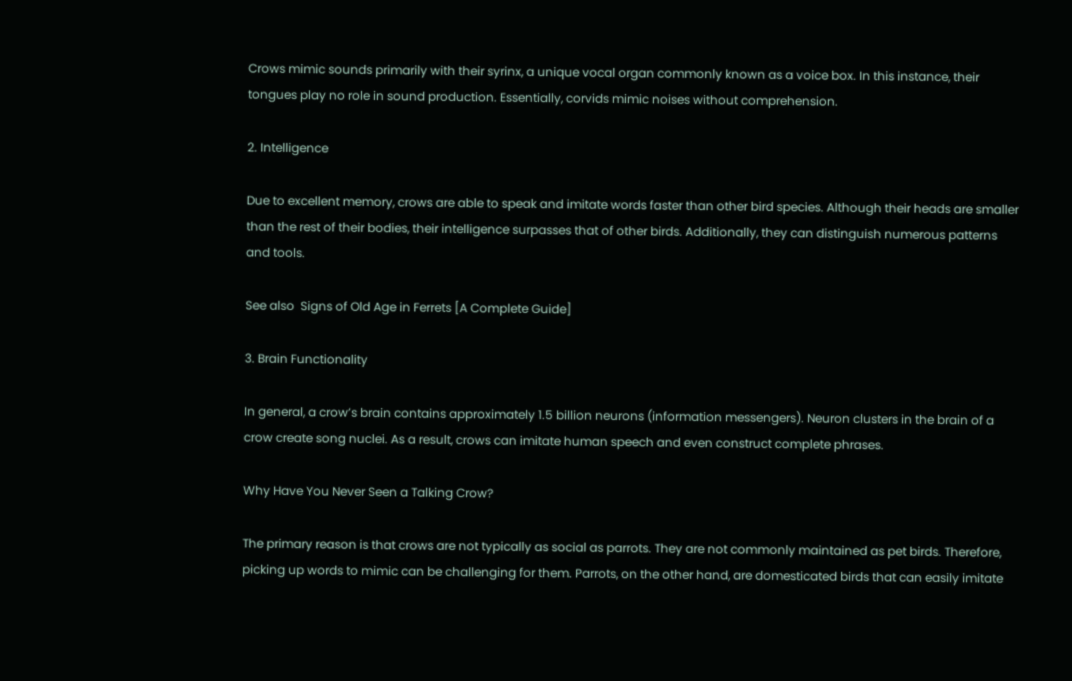Crows mimic sounds primarily with their syrinx, a unique vocal organ commonly known as a voice box. In this instance, their tongues play no role in sound production. Essentially, corvids mimic noises without comprehension.

2. Intelligence

Due to excellent memory, crows are able to speak and imitate words faster than other bird species. Although their heads are smaller than the rest of their bodies, their intelligence surpasses that of other birds. Additionally, they can distinguish numerous patterns and tools.

See also  Signs of Old Age in Ferrets [A Complete Guide]

3. Brain Functionality

In general, a crow’s brain contains approximately 1.5 billion neurons (information messengers). Neuron clusters in the brain of a crow create song nuclei. As a result, crows can imitate human speech and even construct complete phrases.

Why Have You Never Seen a Talking Crow?

The primary reason is that crows are not typically as social as parrots. They are not commonly maintained as pet birds. Therefore, picking up words to mimic can be challenging for them. Parrots, on the other hand, are domesticated birds that can easily imitate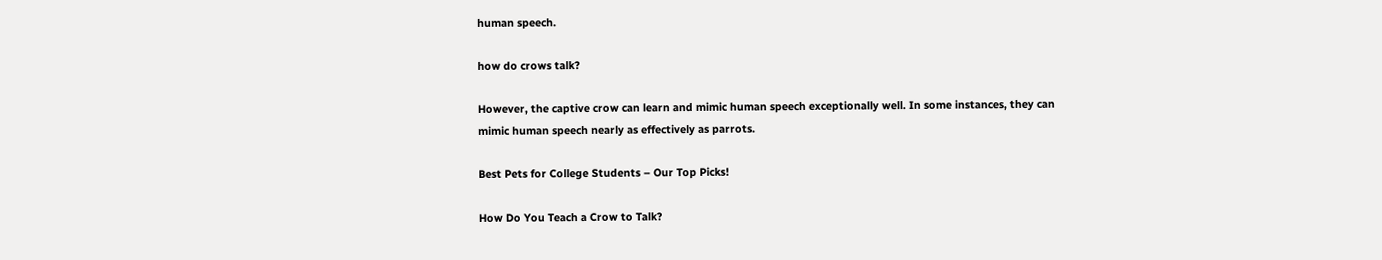human speech.

how do crows talk?

However, the captive crow can learn and mimic human speech exceptionally well. In some instances, they can mimic human speech nearly as effectively as parrots.

Best Pets for College Students – Our Top Picks!

How Do You Teach a Crow to Talk?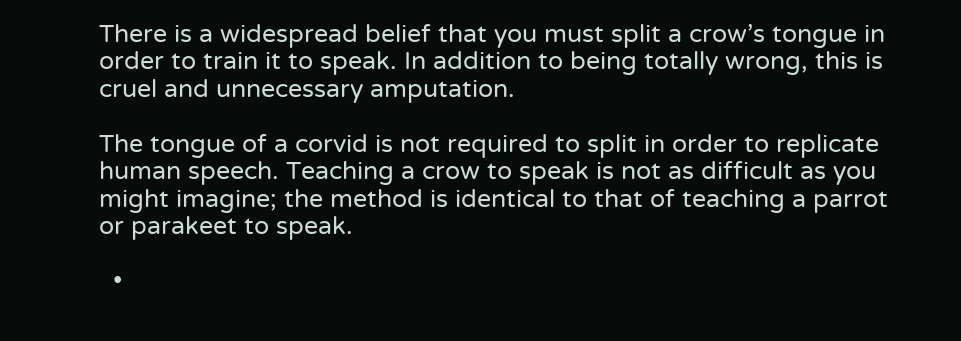There is a widespread belief that you must split a crow’s tongue in order to train it to speak. In addition to being totally wrong, this is cruel and unnecessary amputation.

The tongue of a corvid is not required to split in order to replicate human speech. Teaching a crow to speak is not as difficult as you might imagine; the method is identical to that of teaching a parrot or parakeet to speak.

  •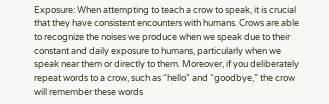Exposure: When attempting to teach a crow to speak, it is crucial that they have consistent encounters with humans. Crows are able to recognize the noises we produce when we speak due to their constant and daily exposure to humans, particularly when we speak near them or directly to them. Moreover, if you deliberately repeat words to a crow, such as “hello” and “goodbye,” the crow will remember these words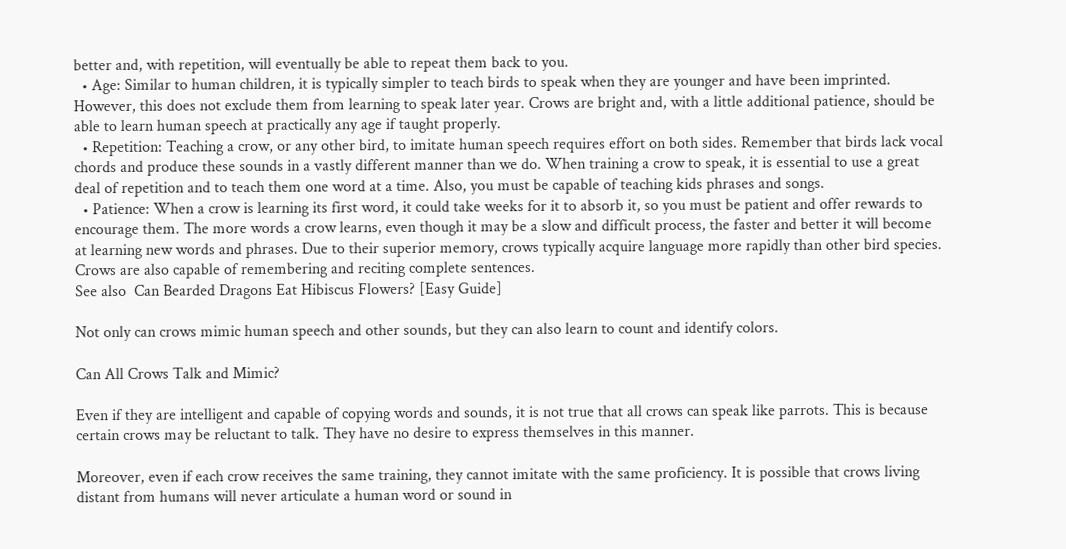better and, with repetition, will eventually be able to repeat them back to you.
  • Age: Similar to human children, it is typically simpler to teach birds to speak when they are younger and have been imprinted. However, this does not exclude them from learning to speak later year. Crows are bright and, with a little additional patience, should be able to learn human speech at practically any age if taught properly.
  • Repetition: Teaching a crow, or any other bird, to imitate human speech requires effort on both sides. Remember that birds lack vocal chords and produce these sounds in a vastly different manner than we do. When training a crow to speak, it is essential to use a great deal of repetition and to teach them one word at a time. Also, you must be capable of teaching kids phrases and songs.
  • Patience: When a crow is learning its first word, it could take weeks for it to absorb it, so you must be patient and offer rewards to encourage them. The more words a crow learns, even though it may be a slow and difficult process, the faster and better it will become at learning new words and phrases. Due to their superior memory, crows typically acquire language more rapidly than other bird species. Crows are also capable of remembering and reciting complete sentences.
See also  Can Bearded Dragons Eat Hibiscus Flowers? [Easy Guide]

Not only can crows mimic human speech and other sounds, but they can also learn to count and identify colors.

Can All Crows Talk and Mimic?

Even if they are intelligent and capable of copying words and sounds, it is not true that all crows can speak like parrots. This is because certain crows may be reluctant to talk. They have no desire to express themselves in this manner.

Moreover, even if each crow receives the same training, they cannot imitate with the same proficiency. It is possible that crows living distant from humans will never articulate a human word or sound in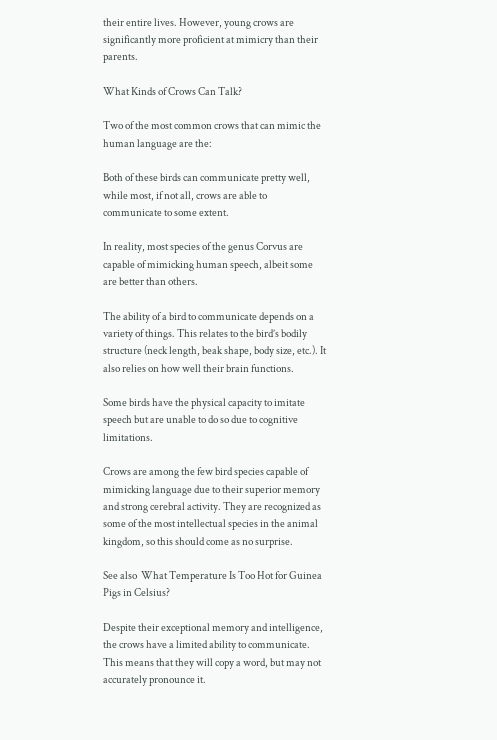their entire lives. However, young crows are significantly more proficient at mimicry than their parents.

What Kinds of Crows Can Talk?

Two of the most common crows that can mimic the human language are the:

Both of these birds can communicate pretty well, while most, if not all, crows are able to communicate to some extent.

In reality, most species of the genus Corvus are capable of mimicking human speech, albeit some are better than others.

The ability of a bird to communicate depends on a variety of things. This relates to the bird’s bodily structure (neck length, beak shape, body size, etc.). It also relies on how well their brain functions.

Some birds have the physical capacity to imitate speech but are unable to do so due to cognitive limitations.

Crows are among the few bird species capable of mimicking language due to their superior memory and strong cerebral activity. They are recognized as some of the most intellectual species in the animal kingdom, so this should come as no surprise.

See also  What Temperature Is Too Hot for Guinea Pigs in Celsius?

Despite their exceptional memory and intelligence, the crows have a limited ability to communicate. This means that they will copy a word, but may not accurately pronounce it.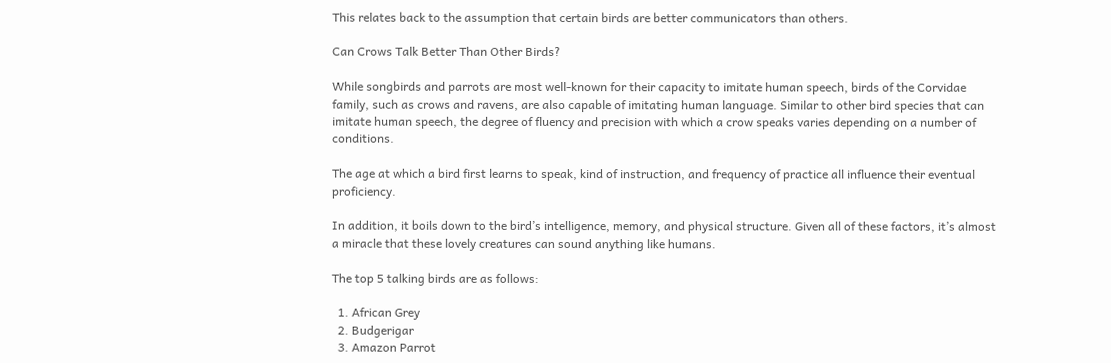This relates back to the assumption that certain birds are better communicators than others.

Can Crows Talk Better Than Other Birds?

While songbirds and parrots are most well-known for their capacity to imitate human speech, birds of the Corvidae family, such as crows and ravens, are also capable of imitating human language. Similar to other bird species that can imitate human speech, the degree of fluency and precision with which a crow speaks varies depending on a number of conditions.

The age at which a bird first learns to speak, kind of instruction, and frequency of practice all influence their eventual proficiency.

In addition, it boils down to the bird’s intelligence, memory, and physical structure. Given all of these factors, it’s almost a miracle that these lovely creatures can sound anything like humans.

The top 5 talking birds are as follows:

  1. African Grey
  2. Budgerigar
  3. Amazon Parrot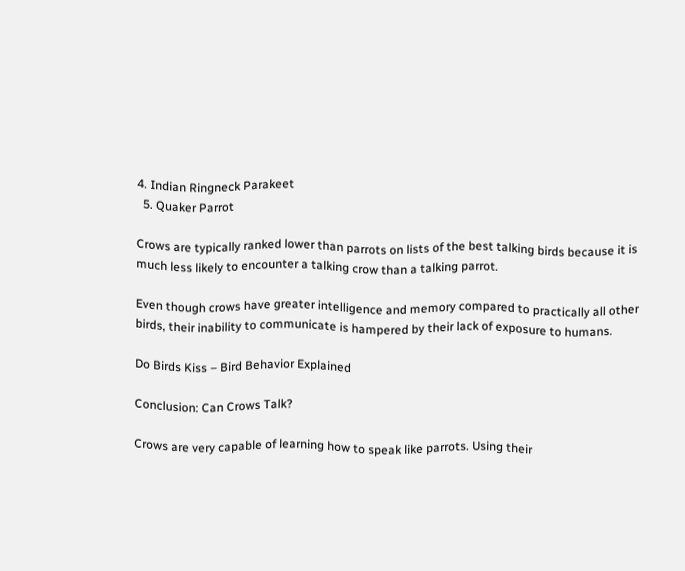4. Indian Ringneck Parakeet
  5. Quaker Parrot

Crows are typically ranked lower than parrots on lists of the best talking birds because it is much less likely to encounter a talking crow than a talking parrot.

Even though crows have greater intelligence and memory compared to practically all other birds, their inability to communicate is hampered by their lack of exposure to humans.

Do Birds Kiss – Bird Behavior Explained

Conclusion: Can Crows Talk?

Crows are very capable of learning how to speak like parrots. Using their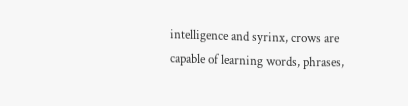intelligence and syrinx, crows are capable of learning words, phrases,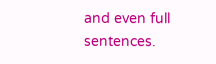and even full sentences.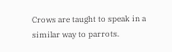Crows are taught to speak in a similar way to parrots.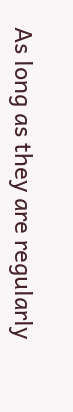As long as they are regularly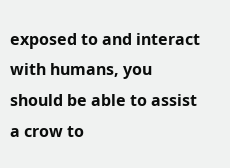exposed to and interact with humans, you should be able to assist a crow to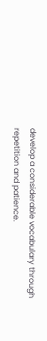develop a considerable vocabulary through repetition and patience.